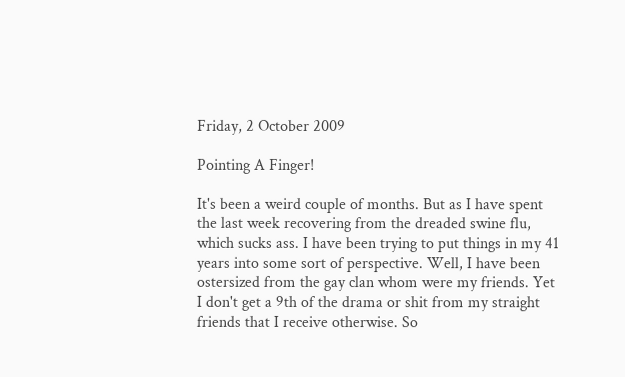Friday, 2 October 2009

Pointing A Finger!

It's been a weird couple of months. But as I have spent the last week recovering from the dreaded swine flu, which sucks ass. I have been trying to put things in my 41 years into some sort of perspective. Well, I have been ostersized from the gay clan whom were my friends. Yet I don't get a 9th of the drama or shit from my straight friends that I receive otherwise. So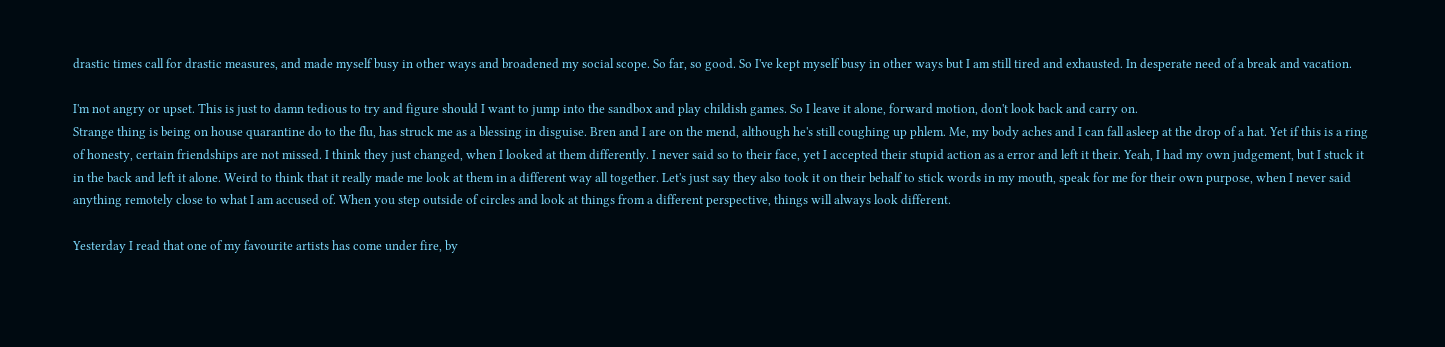drastic times call for drastic measures, and made myself busy in other ways and broadened my social scope. So far, so good. So I've kept myself busy in other ways but I am still tired and exhausted. In desperate need of a break and vacation.

I'm not angry or upset. This is just to damn tedious to try and figure should I want to jump into the sandbox and play childish games. So I leave it alone, forward motion, don't look back and carry on.
Strange thing is being on house quarantine do to the flu, has struck me as a blessing in disguise. Bren and I are on the mend, although he's still coughing up phlem. Me, my body aches and I can fall asleep at the drop of a hat. Yet if this is a ring of honesty, certain friendships are not missed. I think they just changed, when I looked at them differently. I never said so to their face, yet I accepted their stupid action as a error and left it their. Yeah, I had my own judgement, but I stuck it in the back and left it alone. Weird to think that it really made me look at them in a different way all together. Let's just say they also took it on their behalf to stick words in my mouth, speak for me for their own purpose, when I never said anything remotely close to what I am accused of. When you step outside of circles and look at things from a different perspective, things will always look different.

Yesterday I read that one of my favourite artists has come under fire, by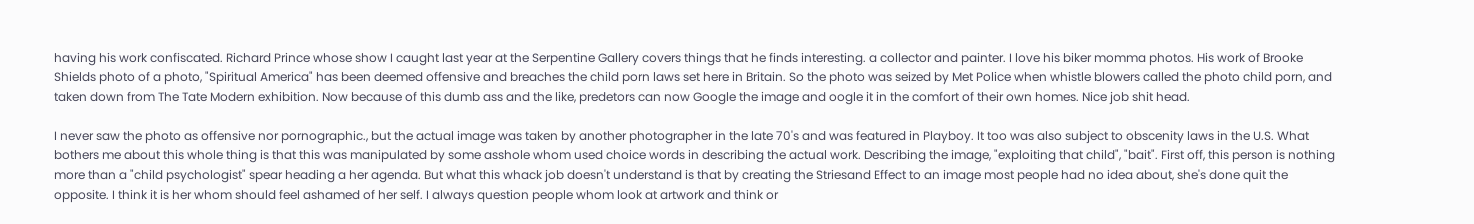having his work confiscated. Richard Prince whose show I caught last year at the Serpentine Gallery covers things that he finds interesting. a collector and painter. I love his biker momma photos. His work of Brooke Shields photo of a photo, "Spiritual America" has been deemed offensive and breaches the child porn laws set here in Britain. So the photo was seized by Met Police when whistle blowers called the photo child porn, and taken down from The Tate Modern exhibition. Now because of this dumb ass and the like, predetors can now Google the image and oogle it in the comfort of their own homes. Nice job shit head.

I never saw the photo as offensive nor pornographic., but the actual image was taken by another photographer in the late 70's and was featured in Playboy. It too was also subject to obscenity laws in the U.S. What bothers me about this whole thing is that this was manipulated by some asshole whom used choice words in describing the actual work. Describing the image, "exploiting that child", "bait". First off, this person is nothing more than a "child psychologist" spear heading a her agenda. But what this whack job doesn't understand is that by creating the Striesand Effect to an image most people had no idea about, she's done quit the opposite. I think it is her whom should feel ashamed of her self. I always question people whom look at artwork and think or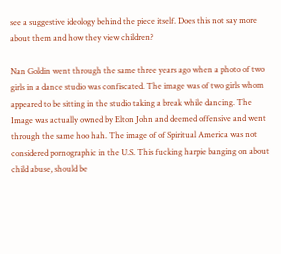see a suggestive ideology behind the piece itself. Does this not say more about them and how they view children?

Nan Goldin went through the same three years ago when a photo of two girls in a dance studio was confiscated. The image was of two girls whom appeared to be sitting in the studio taking a break while dancing. The Image was actually owned by Elton John and deemed offensive and went through the same hoo hah. The image of of Spiritual America was not considered pornographic in the U.S. This fucking harpie banging on about child abuse, should be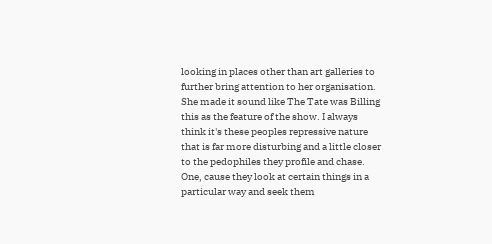looking in places other than art galleries to further bring attention to her organisation. She made it sound like The Tate was Billing this as the feature of the show. I always think it's these peoples repressive nature that is far more disturbing and a little closer to the pedophiles they profile and chase. One, cause they look at certain things in a particular way and seek them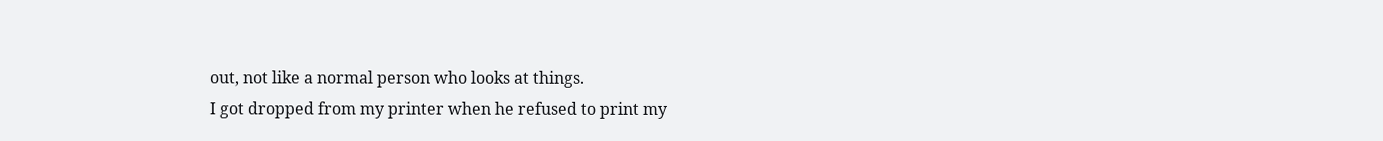out, not like a normal person who looks at things.
I got dropped from my printer when he refused to print my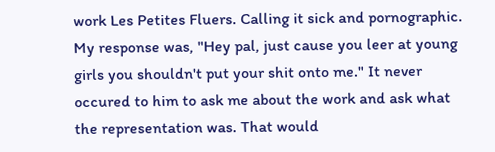work Les Petites Fluers. Calling it sick and pornographic. My response was, "Hey pal, just cause you leer at young girls you shouldn't put your shit onto me." It never occured to him to ask me about the work and ask what the representation was. That would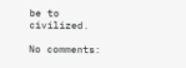be to civilized.

No comments: